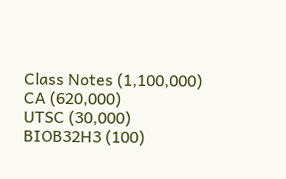Class Notes (1,100,000)
CA (620,000)
UTSC (30,000)
BIOB32H3 (100)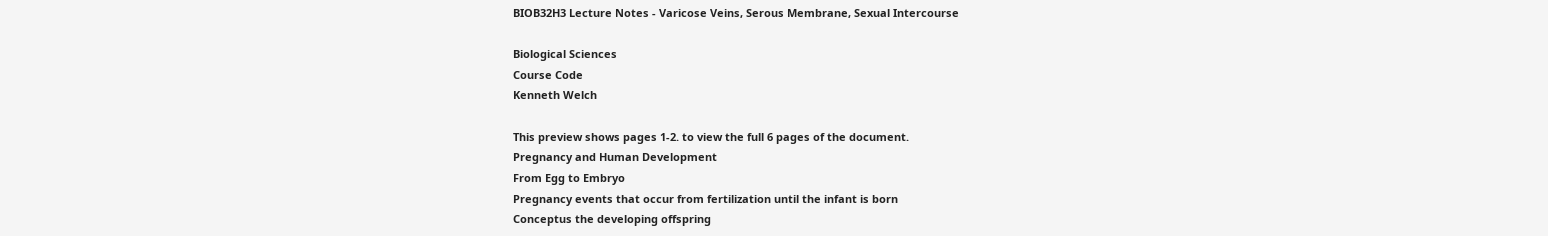BIOB32H3 Lecture Notes - Varicose Veins, Serous Membrane, Sexual Intercourse

Biological Sciences
Course Code
Kenneth Welch

This preview shows pages 1-2. to view the full 6 pages of the document.
Pregnancy and Human Development
From Egg to Embryo
Pregnancy events that occur from fertilization until the infant is born
Conceptus the developing offspring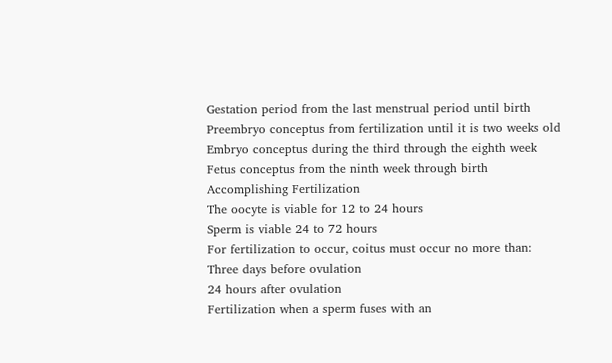Gestation period from the last menstrual period until birth
Preembryo conceptus from fertilization until it is two weeks old
Embryo conceptus during the third through the eighth week
Fetus conceptus from the ninth week through birth
Accomplishing Fertilization
The oocyte is viable for 12 to 24 hours
Sperm is viable 24 to 72 hours
For fertilization to occur, coitus must occur no more than:
Three days before ovulation
24 hours after ovulation
Fertilization when a sperm fuses with an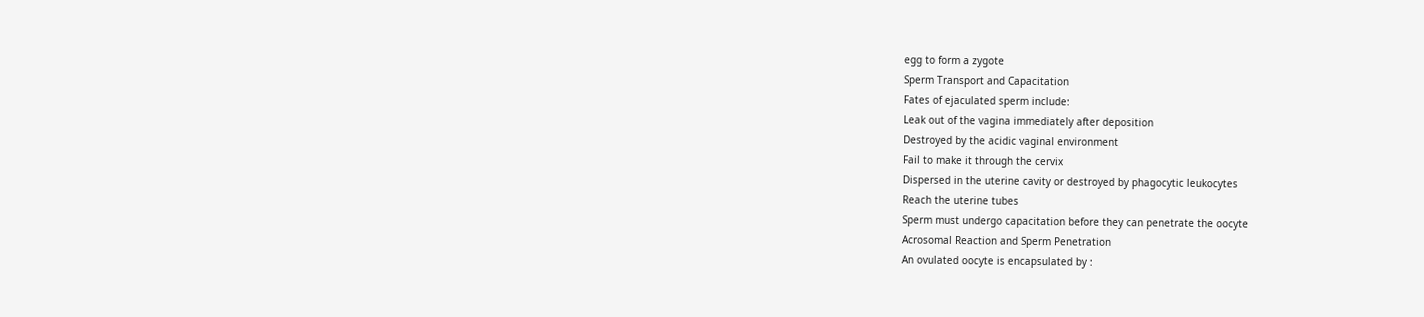egg to form a zygote
Sperm Transport and Capacitation
Fates of ejaculated sperm include:
Leak out of the vagina immediately after deposition
Destroyed by the acidic vaginal environment
Fail to make it through the cervix
Dispersed in the uterine cavity or destroyed by phagocytic leukocytes
Reach the uterine tubes
Sperm must undergo capacitation before they can penetrate the oocyte
Acrosomal Reaction and Sperm Penetration
An ovulated oocyte is encapsulated by :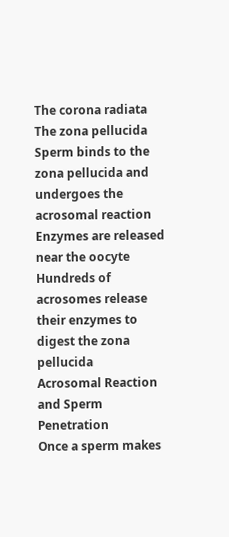The corona radiata
The zona pellucida
Sperm binds to the zona pellucida and undergoes the acrosomal reaction
Enzymes are released near the oocyte
Hundreds of acrosomes release their enzymes to digest the zona pellucida
Acrosomal Reaction and Sperm Penetration
Once a sperm makes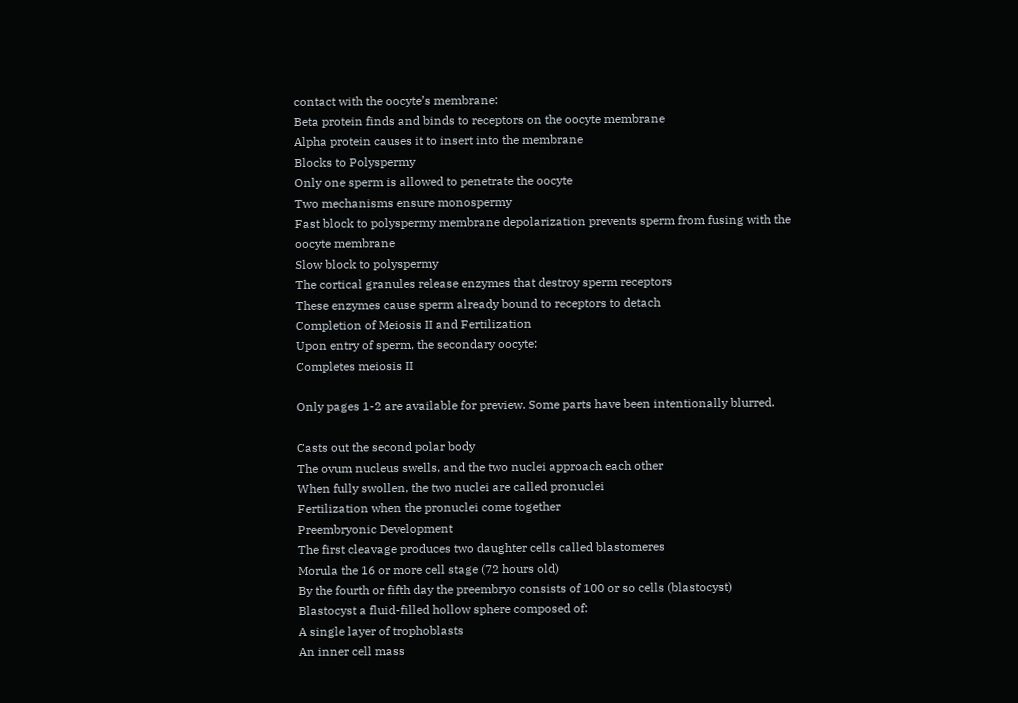contact with the oocyte’s membrane:
Beta protein finds and binds to receptors on the oocyte membrane
Alpha protein causes it to insert into the membrane
Blocks to Polyspermy
Only one sperm is allowed to penetrate the oocyte
Two mechanisms ensure monospermy
Fast block to polyspermy membrane depolarization prevents sperm from fusing with the
oocyte membrane
Slow block to polyspermy
The cortical granules release enzymes that destroy sperm receptors
These enzymes cause sperm already bound to receptors to detach
Completion of Meiosis II and Fertilization
Upon entry of sperm, the secondary oocyte:
Completes meiosis II

Only pages 1-2 are available for preview. Some parts have been intentionally blurred.

Casts out the second polar body
The ovum nucleus swells, and the two nuclei approach each other
When fully swollen, the two nuclei are called pronuclei
Fertilization when the pronuclei come together
Preembryonic Development
The first cleavage produces two daughter cells called blastomeres
Morula the 16 or more cell stage (72 hours old)
By the fourth or fifth day the preembryo consists of 100 or so cells (blastocyst)
Blastocyst a fluid-filled hollow sphere composed of:
A single layer of trophoblasts
An inner cell mass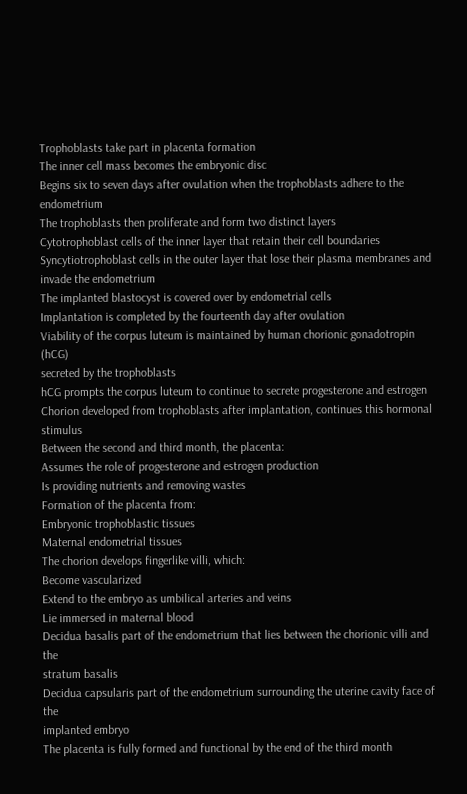Trophoblasts take part in placenta formation
The inner cell mass becomes the embryonic disc
Begins six to seven days after ovulation when the trophoblasts adhere to the endometrium
The trophoblasts then proliferate and form two distinct layers
Cytotrophoblast cells of the inner layer that retain their cell boundaries
Syncytiotrophoblast cells in the outer layer that lose their plasma membranes and
invade the endometrium
The implanted blastocyst is covered over by endometrial cells
Implantation is completed by the fourteenth day after ovulation
Viability of the corpus luteum is maintained by human chorionic gonadotropin (hCG)
secreted by the trophoblasts
hCG prompts the corpus luteum to continue to secrete progesterone and estrogen
Chorion developed from trophoblasts after implantation, continues this hormonal stimulus
Between the second and third month, the placenta:
Assumes the role of progesterone and estrogen production
Is providing nutrients and removing wastes
Formation of the placenta from:
Embryonic trophoblastic tissues
Maternal endometrial tissues
The chorion develops fingerlike villi, which:
Become vascularized
Extend to the embryo as umbilical arteries and veins
Lie immersed in maternal blood
Decidua basalis part of the endometrium that lies between the chorionic villi and the
stratum basalis
Decidua capsularis part of the endometrium surrounding the uterine cavity face of the
implanted embryo
The placenta is fully formed and functional by the end of the third month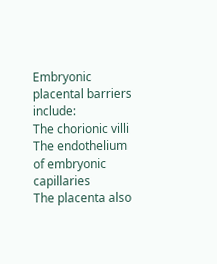Embryonic placental barriers include:
The chorionic villi
The endothelium of embryonic capillaries
The placenta also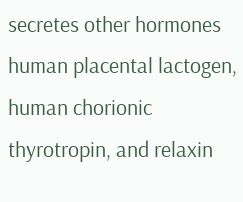secretes other hormones human placental lactogen, human chorionic
thyrotropin, and relaxin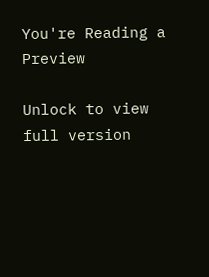You're Reading a Preview

Unlock to view full version